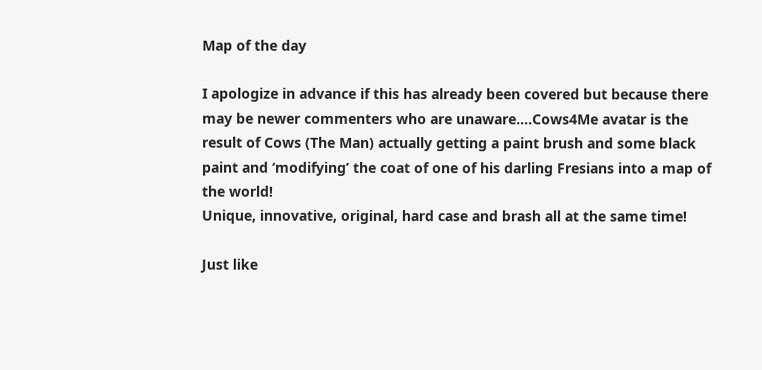Map of the day

I apologize in advance if this has already been covered but because there may be newer commenters who are unaware….Cows4Me avatar is the result of Cows (The Man) actually getting a paint brush and some black paint and ‘modifying’ the coat of one of his darling Fresians into a map of the world!
Unique, innovative, original, hard case and brash all at the same time!

Just like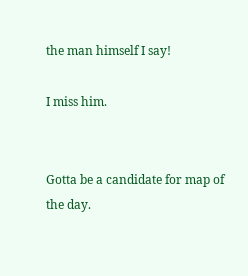the man himself I say!

I miss him.


Gotta be a candidate for map of the day.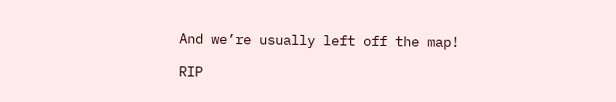And we’re usually left off the map!

RIP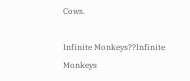Cows.

Infinite Monkeys??Infinite Monkeys